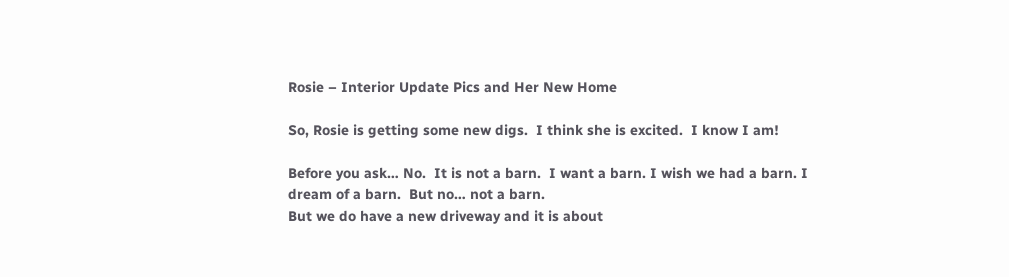Rosie – Interior Update Pics and Her New Home

So, Rosie is getting some new digs.  I think she is excited.  I know I am!

Before you ask… No.  It is not a barn.  I want a barn. I wish we had a barn. I dream of a barn.  But no… not a barn.
But we do have a new driveway and it is about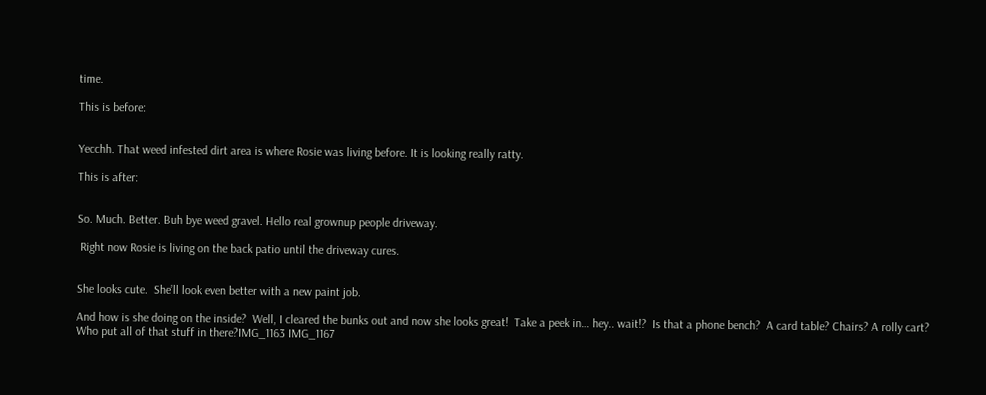time.

This is before:


Yecchh. That weed infested dirt area is where Rosie was living before. It is looking really ratty.

This is after:


So. Much. Better. Buh bye weed gravel. Hello real grownup people driveway.

 Right now Rosie is living on the back patio until the driveway cures.


She looks cute.  She’ll look even better with a new paint job.

And how is she doing on the inside?  Well, I cleared the bunks out and now she looks great!  Take a peek in… hey.. wait!?  Is that a phone bench?  A card table? Chairs? A rolly cart? Who put all of that stuff in there?IMG_1163 IMG_1167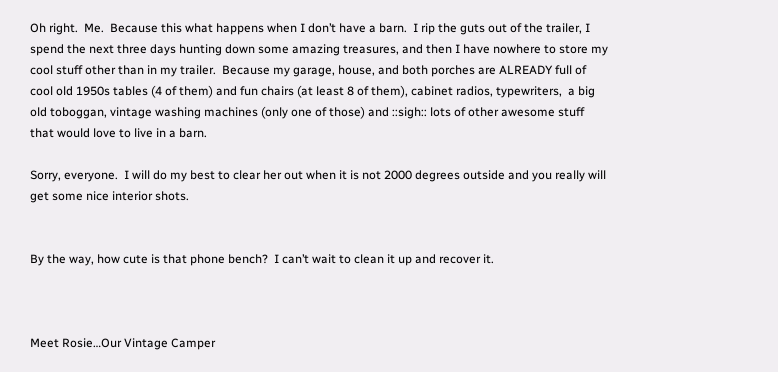Oh right.  Me.  Because this what happens when I don’t have a barn.  I rip the guts out of the trailer, I spend the next three days hunting down some amazing treasures, and then I have nowhere to store my cool stuff other than in my trailer.  Because my garage, house, and both porches are ALREADY full of cool old 1950s tables (4 of them) and fun chairs (at least 8 of them), cabinet radios, typewriters,  a big old toboggan, vintage washing machines (only one of those) and ::sigh:: lots of other awesome stuff that would love to live in a barn.

Sorry, everyone.  I will do my best to clear her out when it is not 2000 degrees outside and you really will get some nice interior shots.


By the way, how cute is that phone bench?  I can’t wait to clean it up and recover it.



Meet Rosie…Our Vintage Camper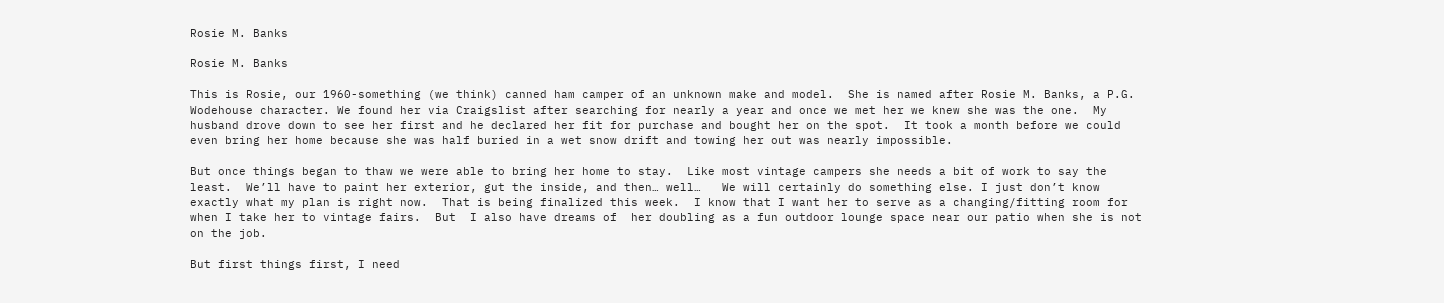Rosie M. Banks

Rosie M. Banks

This is Rosie, our 1960-something (we think) canned ham camper of an unknown make and model.  She is named after Rosie M. Banks, a P.G. Wodehouse character. We found her via Craigslist after searching for nearly a year and once we met her we knew she was the one.  My husband drove down to see her first and he declared her fit for purchase and bought her on the spot.  It took a month before we could even bring her home because she was half buried in a wet snow drift and towing her out was nearly impossible.

But once things began to thaw we were able to bring her home to stay.  Like most vintage campers she needs a bit of work to say the least.  We’ll have to paint her exterior, gut the inside, and then… well…   We will certainly do something else. I just don’t know exactly what my plan is right now.  That is being finalized this week.  I know that I want her to serve as a changing/fitting room for when I take her to vintage fairs.  But  I also have dreams of  her doubling as a fun outdoor lounge space near our patio when she is not on the job.

But first things first, I need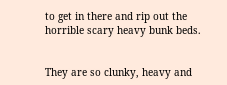to get in there and rip out the horrible scary heavy bunk beds.


They are so clunky, heavy and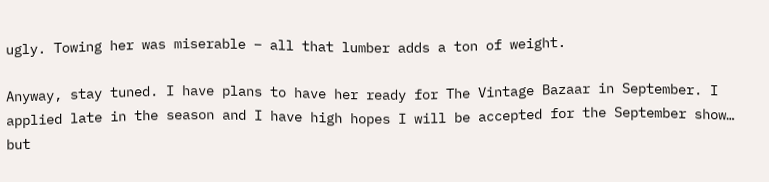ugly. Towing her was miserable – all that lumber adds a ton of weight.

Anyway, stay tuned. I have plans to have her ready for The Vintage Bazaar in September. I applied late in the season and I have high hopes I will be accepted for the September show… but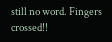still no word. Fingers crossed!!